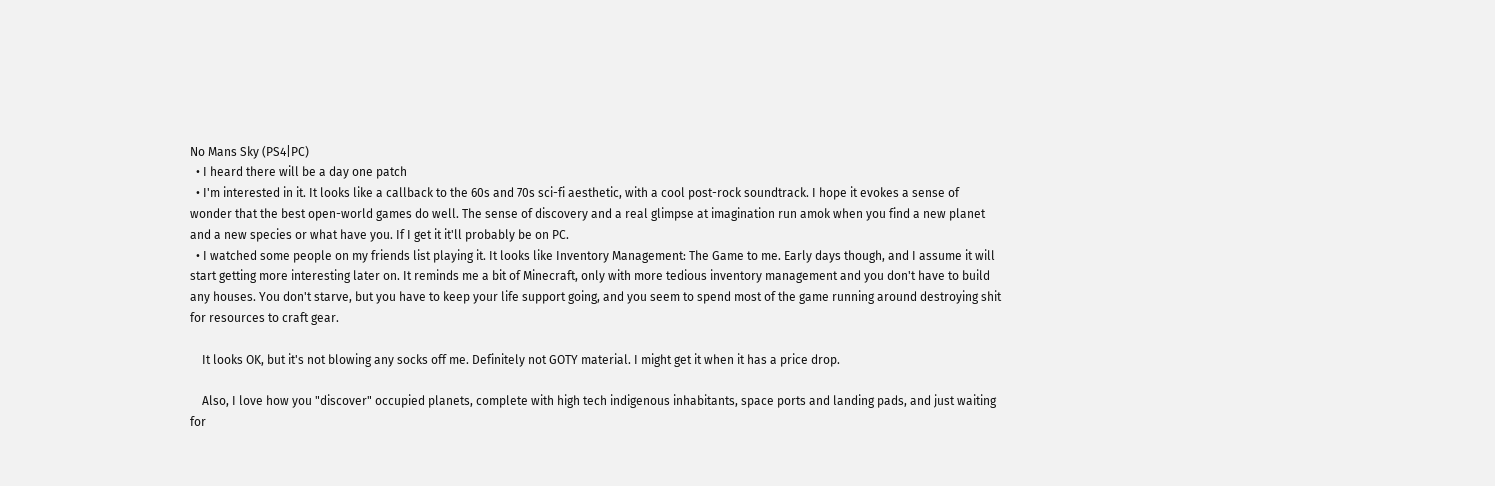No Mans Sky (PS4|PC)
  • I heard there will be a day one patch
  • I'm interested in it. It looks like a callback to the 60s and 70s sci-fi aesthetic, with a cool post-rock soundtrack. I hope it evokes a sense of wonder that the best open-world games do well. The sense of discovery and a real glimpse at imagination run amok when you find a new planet and a new species or what have you. If I get it it'll probably be on PC.
  • I watched some people on my friends list playing it. It looks like Inventory Management: The Game to me. Early days though, and I assume it will start getting more interesting later on. It reminds me a bit of Minecraft, only with more tedious inventory management and you don't have to build any houses. You don't starve, but you have to keep your life support going, and you seem to spend most of the game running around destroying shit for resources to craft gear.

    It looks OK, but it's not blowing any socks off me. Definitely not GOTY material. I might get it when it has a price drop.

    Also, I love how you "discover" occupied planets, complete with high tech indigenous inhabitants, space ports and landing pads, and just waiting for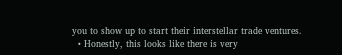you to show up to start their interstellar trade ventures.
  • Honestly, this looks like there is very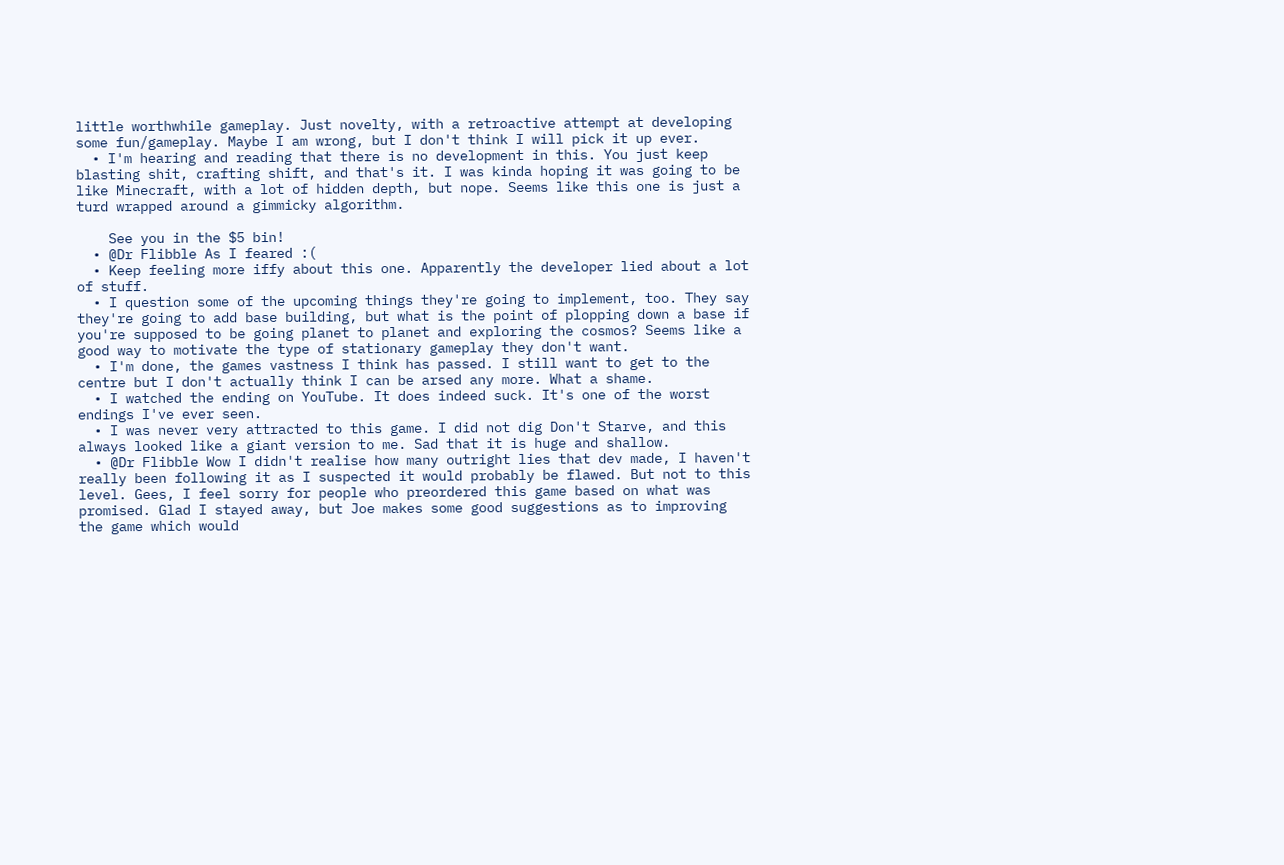little worthwhile gameplay. Just novelty, with a retroactive attempt at developing some fun/gameplay. Maybe I am wrong, but I don't think I will pick it up ever.
  • I'm hearing and reading that there is no development in this. You just keep blasting shit, crafting shift, and that's it. I was kinda hoping it was going to be like Minecraft, with a lot of hidden depth, but nope. Seems like this one is just a turd wrapped around a gimmicky algorithm.

    See you in the $5 bin!
  • @Dr Flibble As I feared :(
  • Keep feeling more iffy about this one. Apparently the developer lied about a lot of stuff.
  • I question some of the upcoming things they're going to implement, too. They say they're going to add base building, but what is the point of plopping down a base if you're supposed to be going planet to planet and exploring the cosmos? Seems like a good way to motivate the type of stationary gameplay they don't want.
  • I'm done, the games vastness I think has passed. I still want to get to the centre but I don't actually think I can be arsed any more. What a shame.
  • I watched the ending on YouTube. It does indeed suck. It's one of the worst endings I've ever seen.
  • I was never very attracted to this game. I did not dig Don't Starve, and this always looked like a giant version to me. Sad that it is huge and shallow.
  • @Dr Flibble Wow I didn't realise how many outright lies that dev made, I haven't really been following it as I suspected it would probably be flawed. But not to this level. Gees, I feel sorry for people who preordered this game based on what was promised. Glad I stayed away, but Joe makes some good suggestions as to improving the game which would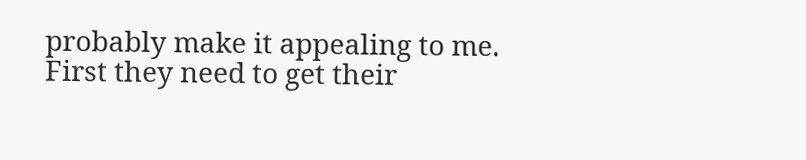probably make it appealing to me. First they need to get their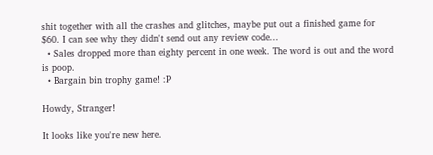shit together with all the crashes and glitches, maybe put out a finished game for $60. I can see why they didn't send out any review code...
  • Sales dropped more than eighty percent in one week. The word is out and the word is poop.
  • Bargain bin trophy game! :P

Howdy, Stranger!

It looks like you're new here.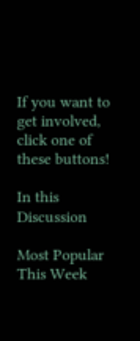If you want to get involved, click one of these buttons!

In this Discussion

Most Popular This Week